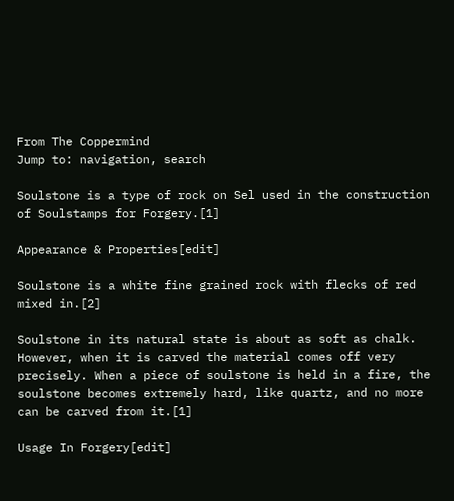From The Coppermind
Jump to: navigation, search

Soulstone is a type of rock on Sel used in the construction of Soulstamps for Forgery.[1]

Appearance & Properties[edit]

Soulstone is a white fine grained rock with flecks of red mixed in.[2]

Soulstone in its natural state is about as soft as chalk. However, when it is carved the material comes off very precisely. When a piece of soulstone is held in a fire, the soulstone becomes extremely hard, like quartz, and no more can be carved from it.[1]

Usage In Forgery[edit]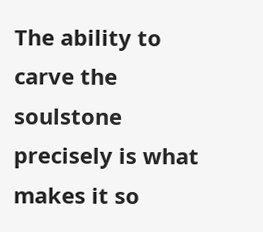The ability to carve the soulstone precisely is what makes it so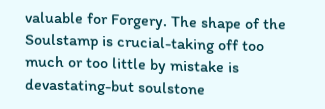valuable for Forgery. The shape of the Soulstamp is crucial-taking off too much or too little by mistake is devastating-but soulstone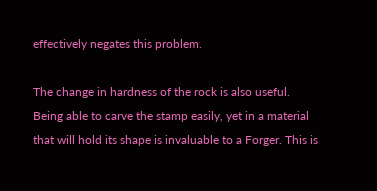effectively negates this problem.

The change in hardness of the rock is also useful. Being able to carve the stamp easily, yet in a material that will hold its shape is invaluable to a Forger. This is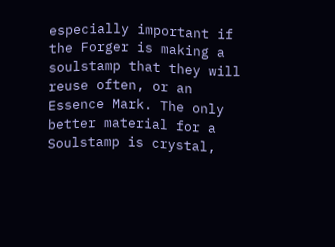especially important if the Forger is making a soulstamp that they will reuse often, or an Essence Mark. The only better material for a Soulstamp is crystal,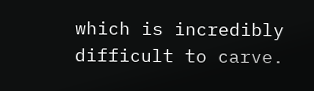which is incredibly difficult to carve.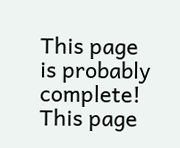This page is probably complete!
This page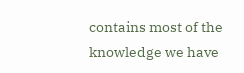contains most of the knowledge we have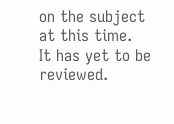on the subject at this time.
It has yet to be reviewed.